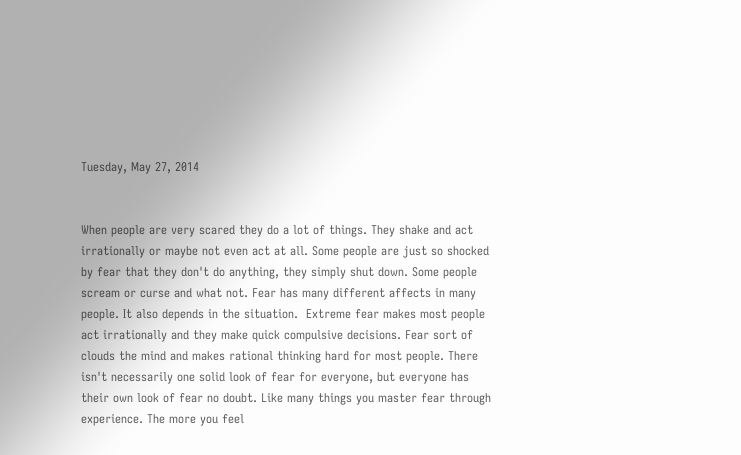Tuesday, May 27, 2014


When people are very scared they do a lot of things. They shake and act irrationally or maybe not even act at all. Some people are just so shocked by fear that they don't do anything, they simply shut down. Some people scream or curse and what not. Fear has many different affects in many people. It also depends in the situation.  Extreme fear makes most people act irrationally and they make quick compulsive decisions. Fear sort of clouds the mind and makes rational thinking hard for most people. There isn't necessarily one solid look of fear for everyone, but everyone has their own look of fear no doubt. Like many things you master fear through experience. The more you feel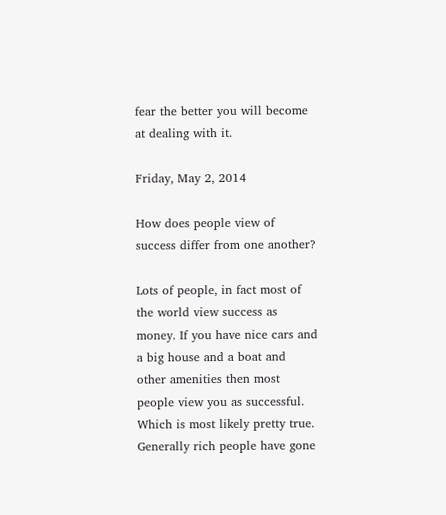fear the better you will become at dealing with it.

Friday, May 2, 2014

How does people view of success differ from one another?

Lots of people, in fact most of the world view success as money. If you have nice cars and a big house and a boat and other amenities then most people view you as successful. Which is most likely pretty true. Generally rich people have gone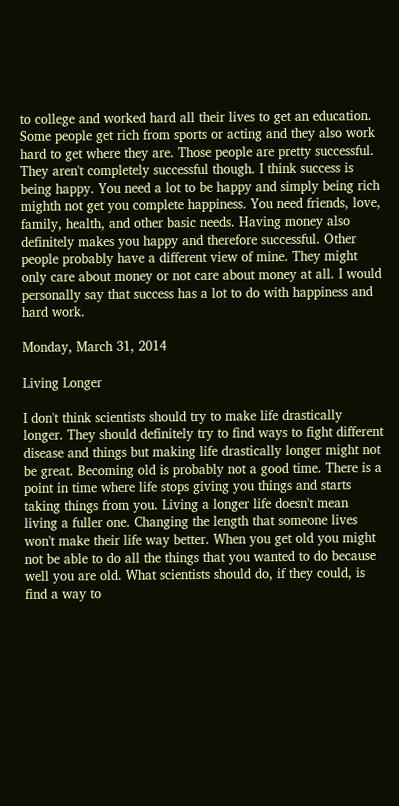to college and worked hard all their lives to get an education. Some people get rich from sports or acting and they also work hard to get where they are. Those people are pretty successful. They aren't completely successful though. I think success is being happy. You need a lot to be happy and simply being rich mighth not get you complete happiness. You need friends, love, family, health, and other basic needs. Having money also definitely makes you happy and therefore successful. Other people probably have a different view of mine. They might only care about money or not care about money at all. I would personally say that success has a lot to do with happiness and hard work.

Monday, March 31, 2014

Living Longer

I don't think scientists should try to make life drastically longer. They should definitely try to find ways to fight different disease and things but making life drastically longer might not be great. Becoming old is probably not a good time. There is a point in time where life stops giving you things and starts taking things from you. Living a longer life doesn't mean living a fuller one. Changing the length that someone lives won't make their life way better. When you get old you might not be able to do all the things that you wanted to do because well you are old. What scientists should do, if they could, is find a way to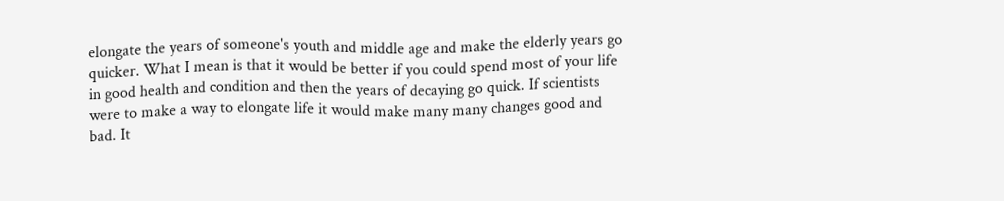elongate the years of someone's youth and middle age and make the elderly years go quicker. What I mean is that it would be better if you could spend most of your life in good health and condition and then the years of decaying go quick. If scientists were to make a way to elongate life it would make many many changes good and bad. It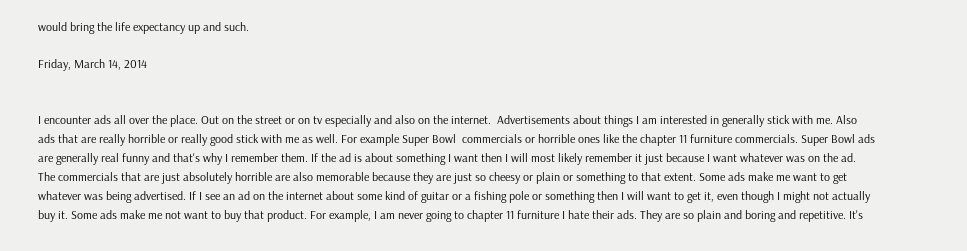would bring the life expectancy up and such.

Friday, March 14, 2014


I encounter ads all over the place. Out on the street or on tv especially and also on the internet.  Advertisements about things I am interested in generally stick with me. Also ads that are really horrible or really good stick with me as well. For example Super Bowl  commercials or horrible ones like the chapter 11 furniture commercials. Super Bowl ads are generally real funny and that's why I remember them. If the ad is about something I want then I will most likely remember it just because I want whatever was on the ad. The commercials that are just absolutely horrible are also memorable because they are just so cheesy or plain or something to that extent. Some ads make me want to get whatever was being advertised. If I see an ad on the internet about some kind of guitar or a fishing pole or something then I will want to get it, even though I might not actually buy it. Some ads make me not want to buy that product. For example, I am never going to chapter 11 furniture I hate their ads. They are so plain and boring and repetitive. It's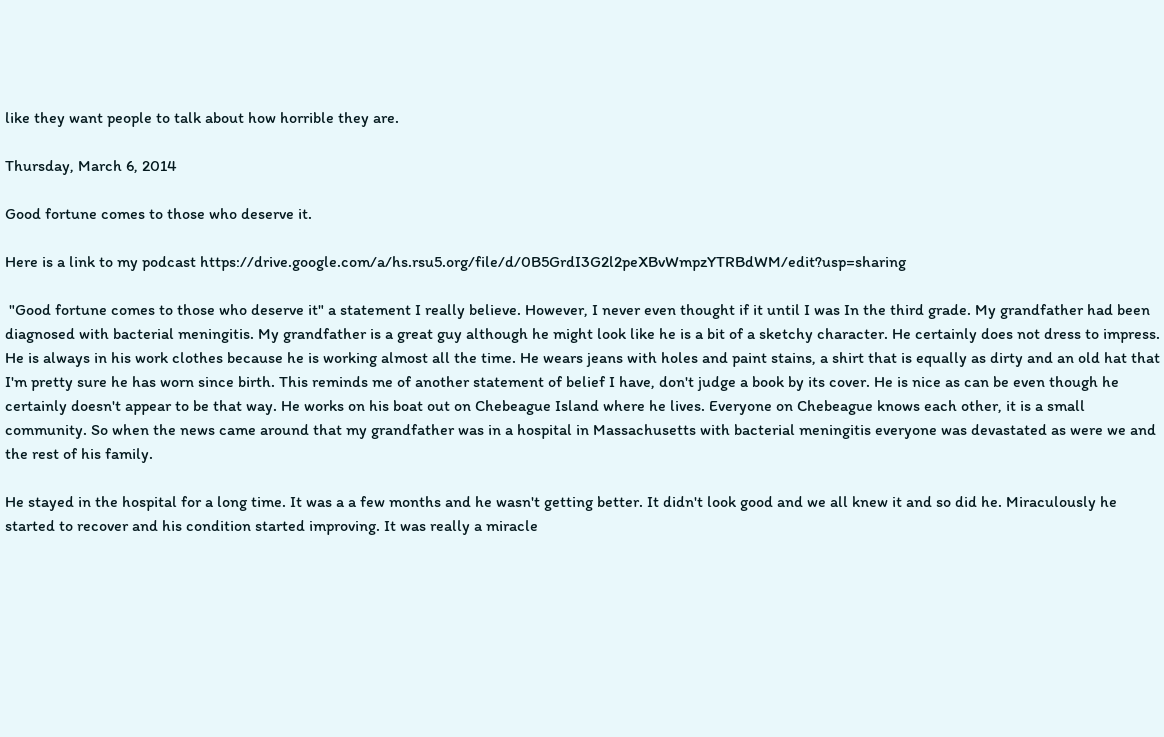like they want people to talk about how horrible they are.

Thursday, March 6, 2014

Good fortune comes to those who deserve it.

Here is a link to my podcast https://drive.google.com/a/hs.rsu5.org/file/d/0B5GrdI3G2l2peXBvWmpzYTRBdWM/edit?usp=sharing

 "Good fortune comes to those who deserve it" a statement I really believe. However, I never even thought if it until I was In the third grade. My grandfather had been diagnosed with bacterial meningitis. My grandfather is a great guy although he might look like he is a bit of a sketchy character. He certainly does not dress to impress. He is always in his work clothes because he is working almost all the time. He wears jeans with holes and paint stains, a shirt that is equally as dirty and an old hat that I'm pretty sure he has worn since birth. This reminds me of another statement of belief I have, don't judge a book by its cover. He is nice as can be even though he certainly doesn't appear to be that way. He works on his boat out on Chebeague Island where he lives. Everyone on Chebeague knows each other, it is a small community. So when the news came around that my grandfather was in a hospital in Massachusetts with bacterial meningitis everyone was devastated as were we and the rest of his family.

He stayed in the hospital for a long time. It was a a few months and he wasn't getting better. It didn't look good and we all knew it and so did he. Miraculously he started to recover and his condition started improving. It was really a miracle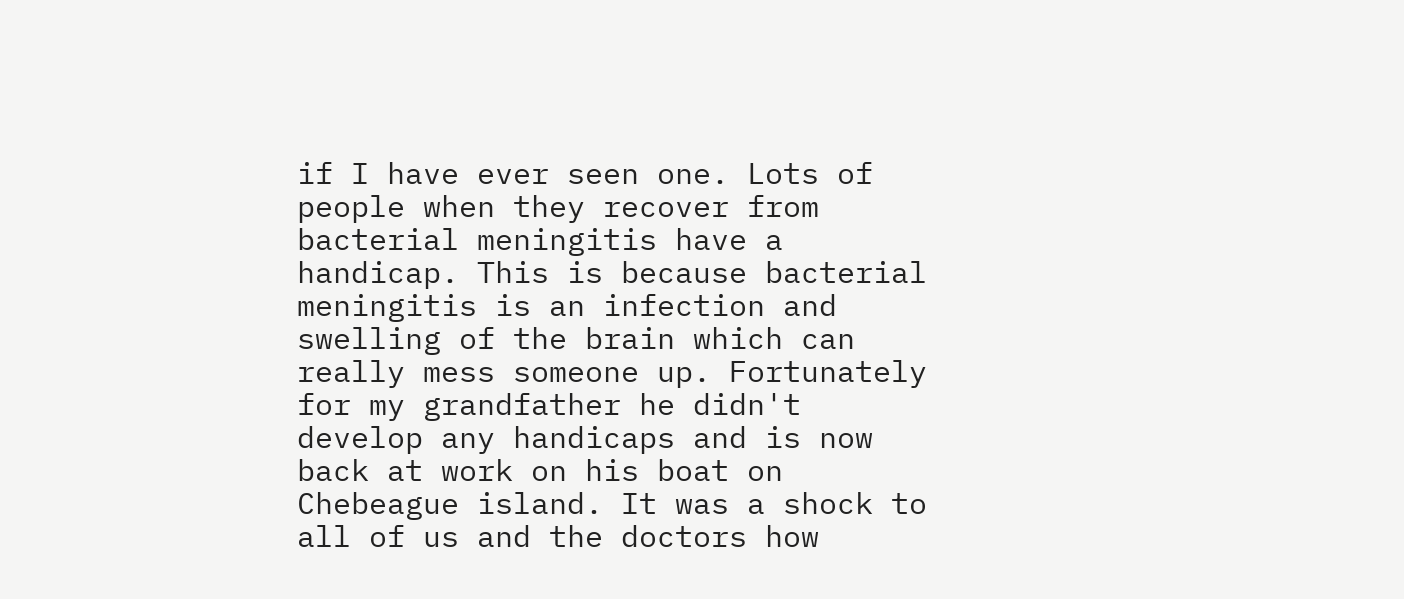if I have ever seen one. Lots of people when they recover from bacterial meningitis have a handicap. This is because bacterial meningitis is an infection and swelling of the brain which can really mess someone up. Fortunately for my grandfather he didn't develop any handicaps and is now back at work on his boat on Chebeague island. It was a shock to all of us and the doctors how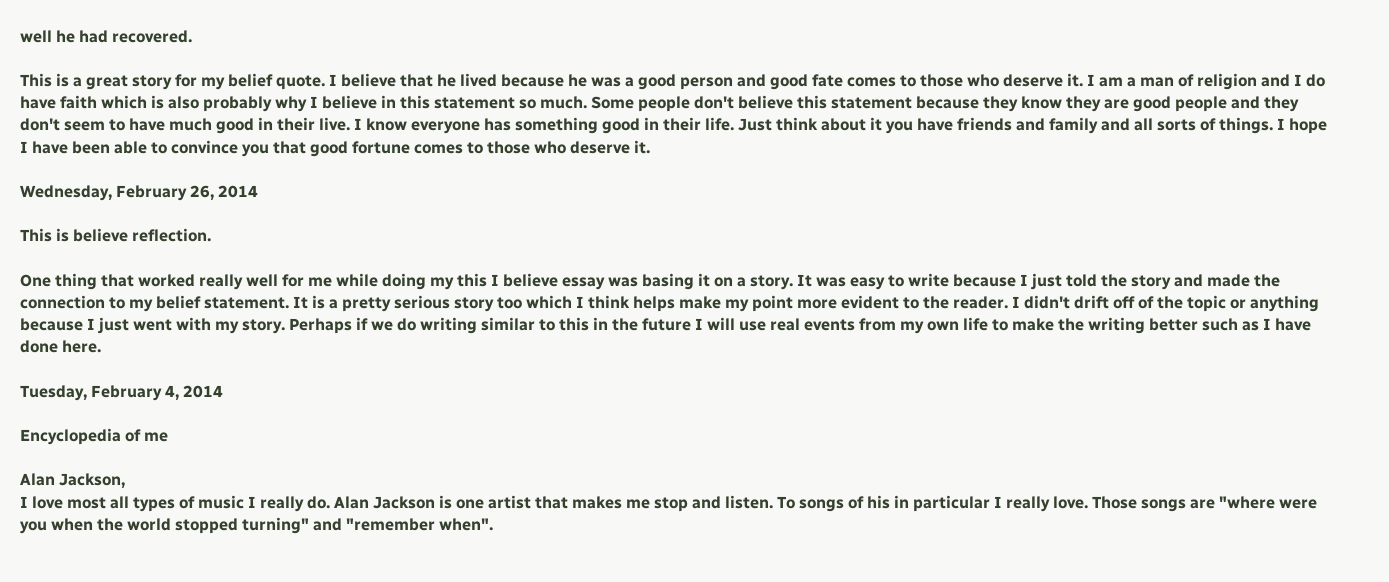well he had recovered.

This is a great story for my belief quote. I believe that he lived because he was a good person and good fate comes to those who deserve it. I am a man of religion and I do have faith which is also probably why I believe in this statement so much. Some people don't believe this statement because they know they are good people and they don't seem to have much good in their live. I know everyone has something good in their life. Just think about it you have friends and family and all sorts of things. I hope I have been able to convince you that good fortune comes to those who deserve it.

Wednesday, February 26, 2014

This is believe reflection.

One thing that worked really well for me while doing my this I believe essay was basing it on a story. It was easy to write because I just told the story and made the connection to my belief statement. It is a pretty serious story too which I think helps make my point more evident to the reader. I didn't drift off of the topic or anything because I just went with my story. Perhaps if we do writing similar to this in the future I will use real events from my own life to make the writing better such as I have done here.

Tuesday, February 4, 2014

Encyclopedia of me

Alan Jackson,
I love most all types of music I really do. Alan Jackson is one artist that makes me stop and listen. To songs of his in particular I really love. Those songs are "where were you when the world stopped turning" and "remember when".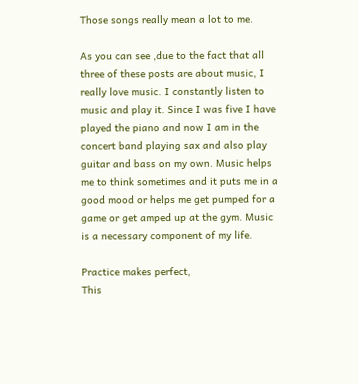Those songs really mean a lot to me.

As you can see ,due to the fact that all three of these posts are about music, I really love music. I constantly listen to music and play it. Since I was five I have played the piano and now I am in the concert band playing sax and also play guitar and bass on my own. Music helps me to think sometimes and it puts me in a good mood or helps me get pumped for a game or get amped up at the gym. Music is a necessary component of my life.

Practice makes perfect,
This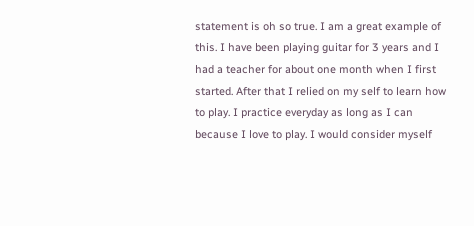statement is oh so true. I am a great example of this. I have been playing guitar for 3 years and I had a teacher for about one month when I first started. After that I relied on my self to learn how to play. I practice everyday as long as I can because I love to play. I would consider myself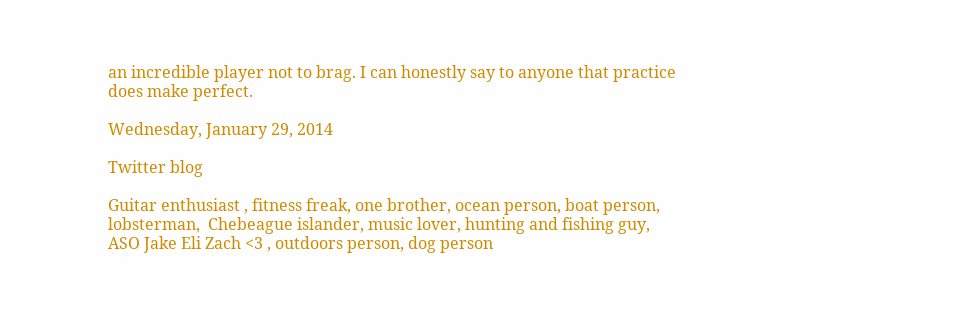an incredible player not to brag. I can honestly say to anyone that practice does make perfect.

Wednesday, January 29, 2014

Twitter blog

Guitar enthusiast , fitness freak, one brother, ocean person, boat person, lobsterman,  Chebeague islander, music lover, hunting and fishing guy, ASO Jake Eli Zach <3 , outdoors person, dog person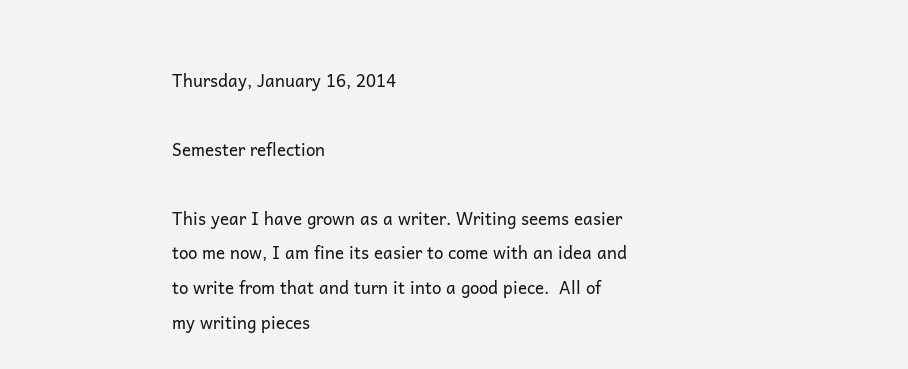Thursday, January 16, 2014

Semester reflection

This year I have grown as a writer. Writing seems easier too me now, I am fine its easier to come with an idea and to write from that and turn it into a good piece.  All of my writing pieces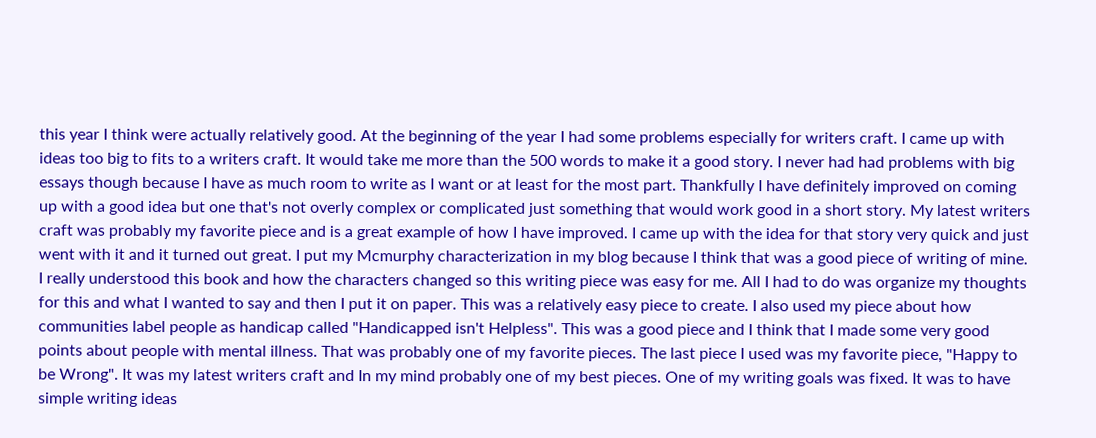this year I think were actually relatively good. At the beginning of the year I had some problems especially for writers craft. I came up with ideas too big to fits to a writers craft. It would take me more than the 500 words to make it a good story. I never had had problems with big essays though because I have as much room to write as I want or at least for the most part. Thankfully I have definitely improved on coming up with a good idea but one that's not overly complex or complicated just something that would work good in a short story. My latest writers craft was probably my favorite piece and is a great example of how I have improved. I came up with the idea for that story very quick and just went with it and it turned out great. I put my Mcmurphy characterization in my blog because I think that was a good piece of writing of mine. I really understood this book and how the characters changed so this writing piece was easy for me. All I had to do was organize my thoughts for this and what I wanted to say and then I put it on paper. This was a relatively easy piece to create. I also used my piece about how communities label people as handicap called "Handicapped isn't Helpless". This was a good piece and I think that I made some very good points about people with mental illness. That was probably one of my favorite pieces. The last piece I used was my favorite piece, "Happy to be Wrong". It was my latest writers craft and In my mind probably one of my best pieces. One of my writing goals was fixed. It was to have simple writing ideas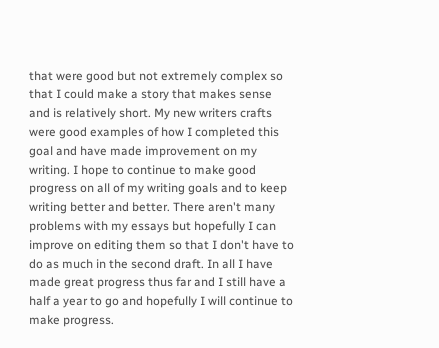that were good but not extremely complex so that I could make a story that makes sense and is relatively short. My new writers crafts were good examples of how I completed this goal and have made improvement on my writing. I hope to continue to make good progress on all of my writing goals and to keep writing better and better. There aren't many problems with my essays but hopefully I can improve on editing them so that I don't have to do as much in the second draft. In all I have made great progress thus far and I still have a half a year to go and hopefully I will continue to make progress.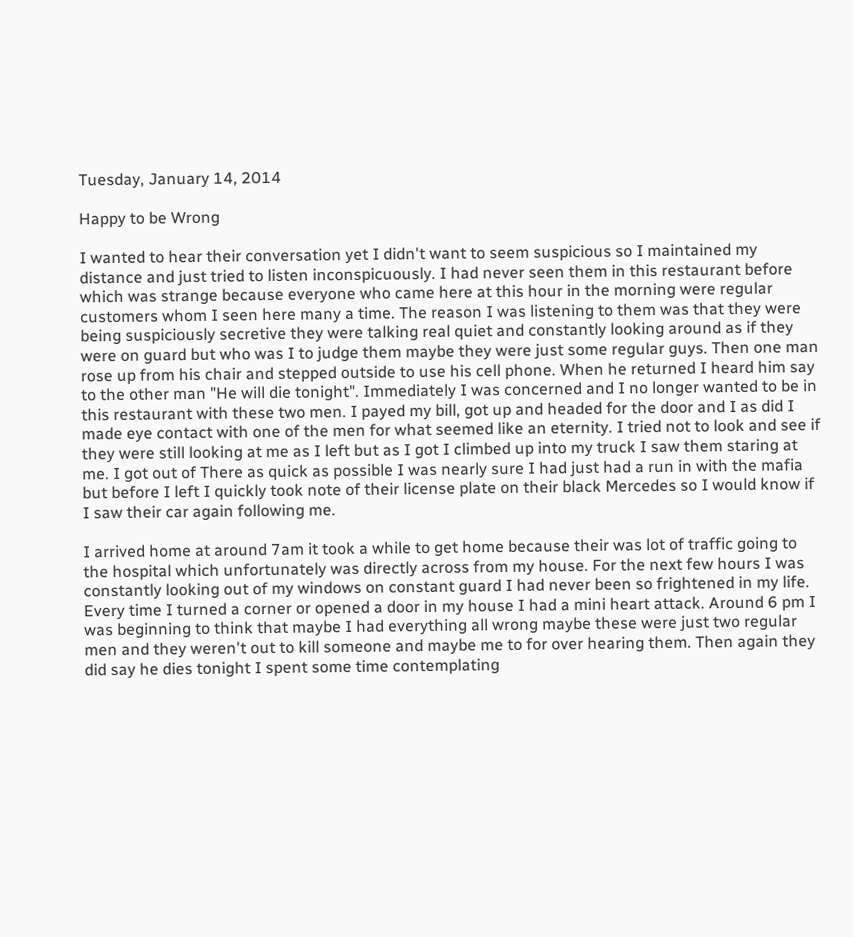Tuesday, January 14, 2014

Happy to be Wrong

I wanted to hear their conversation yet I didn't want to seem suspicious so I maintained my distance and just tried to listen inconspicuously. I had never seen them in this restaurant before which was strange because everyone who came here at this hour in the morning were regular customers whom I seen here many a time. The reason I was listening to them was that they were being suspiciously secretive they were talking real quiet and constantly looking around as if they were on guard but who was I to judge them maybe they were just some regular guys. Then one man rose up from his chair and stepped outside to use his cell phone. When he returned I heard him say to the other man "He will die tonight". Immediately I was concerned and I no longer wanted to be in this restaurant with these two men. I payed my bill, got up and headed for the door and I as did I made eye contact with one of the men for what seemed like an eternity. I tried not to look and see if they were still looking at me as I left but as I got I climbed up into my truck I saw them staring at me. I got out of There as quick as possible I was nearly sure I had just had a run in with the mafia but before I left I quickly took note of their license plate on their black Mercedes so I would know if I saw their car again following me.

I arrived home at around 7am it took a while to get home because their was lot of traffic going to the hospital which unfortunately was directly across from my house. For the next few hours I was constantly looking out of my windows on constant guard I had never been so frightened in my life. Every time I turned a corner or opened a door in my house I had a mini heart attack. Around 6 pm I was beginning to think that maybe I had everything all wrong maybe these were just two regular men and they weren't out to kill someone and maybe me to for over hearing them. Then again they did say he dies tonight I spent some time contemplating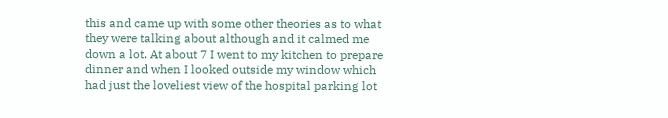this and came up with some other theories as to what they were talking about although and it calmed me down a lot. At about 7 I went to my kitchen to prepare dinner and when I looked outside my window which had just the loveliest view of the hospital parking lot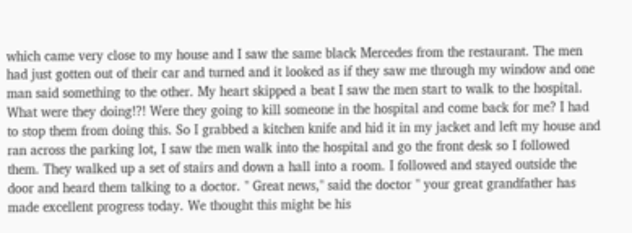which came very close to my house and I saw the same black Mercedes from the restaurant. The men had just gotten out of their car and turned and it looked as if they saw me through my window and one man said something to the other. My heart skipped a beat I saw the men start to walk to the hospital. What were they doing!?! Were they going to kill someone in the hospital and come back for me? I had to stop them from doing this. So I grabbed a kitchen knife and hid it in my jacket and left my house and ran across the parking lot, I saw the men walk into the hospital and go the front desk so I followed them. They walked up a set of stairs and down a hall into a room. I followed and stayed outside the door and heard them talking to a doctor. " Great news," said the doctor " your great grandfather has made excellent progress today. We thought this might be his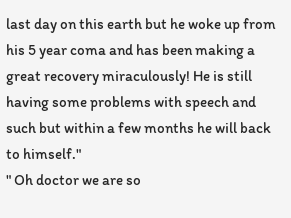last day on this earth but he woke up from his 5 year coma and has been making a great recovery miraculously! He is still having some problems with speech and such but within a few months he will back to himself."
" Oh doctor we are so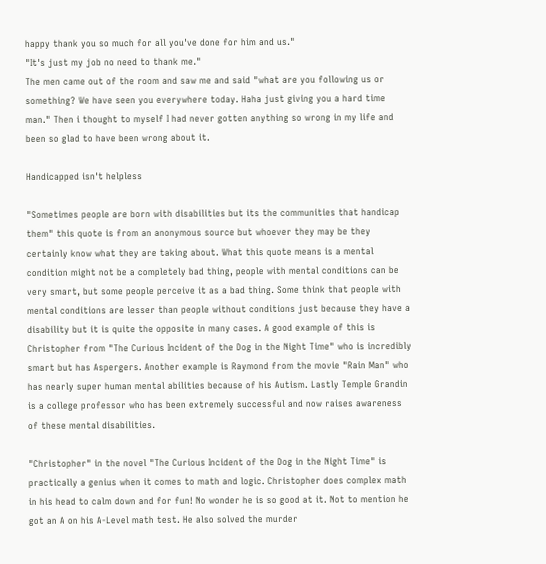happy thank you so much for all you've done for him and us."
"It's just my job no need to thank me."
The men came out of the room and saw me and said "what are you following us or something? We have seen you everywhere today. Haha just giving you a hard time man." Then i thought to myself I had never gotten anything so wrong in my life and been so glad to have been wrong about it.

Handicapped isn't helpless

"Sometimes people are born with disabilities but its the communities that handicap them" this quote is from an anonymous source but whoever they may be they certainly know what they are taking about. What this quote means is a mental condition might not be a completely bad thing, people with mental conditions can be very smart, but some people perceive it as a bad thing. Some think that people with mental conditions are lesser than people without conditions just because they have a disability but it is quite the opposite in many cases. A good example of this is Christopher from "The Curious Incident of the Dog in the Night Time" who is incredibly smart but has Aspergers. Another example is Raymond from the movie "Rain Man" who has nearly super human mental abilities because of his Autism. Lastly Temple Grandin is a college professor who has been extremely successful and now raises awareness of these mental disabilities.

"Christopher" in the novel "The Curious Incident of the Dog in the Night Time" is practically a genius when it comes to math and logic. Christopher does complex math in his head to calm down and for fun! No wonder he is so good at it. Not to mention he got an A on his A-Level math test. He also solved the murder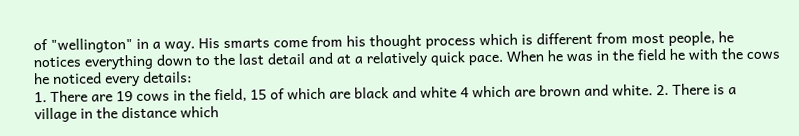of "wellington" in a way. His smarts come from his thought process which is different from most people, he notices everything down to the last detail and at a relatively quick pace. When he was in the field he with the cows he noticed every details:
1. There are 19 cows in the field, 15 of which are black and white 4 which are brown and white. 2. There is a village in the distance which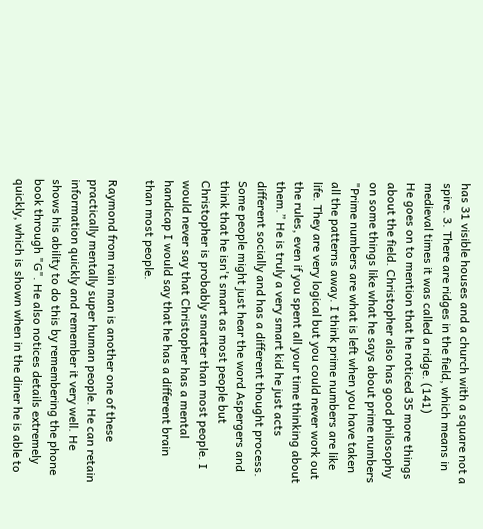has 31 visible houses and a church with a square not a spire. 3. There are ridges in the field, which means in medieval times it was called a ridge. (141)
He goes on to mention that he noticed 35 more things about the field. Christopher also has good philosophy on some things like what he says about prime numbers  "Prime numbers are what is left when you have taken all the patterns away. I think prime numbers are like life. They are very logical but you could never work out the rules, even if you spent all your time thinking about them.” He is truly a very smart kid he just acts different socially and has a different thought process. Some people might just hear the word Aspergers and think that he isn't smart as most people but Christopher is probably smarter than most people. I would never say that Christopher has a mental handicap I would say that he has a different brain than most people.

Raymond from rain man is another one of these practically mentally super human people. He can retain information quickly and remember it very well. He shows his ability to do this by remembering the phone book through "G". He also notices details extremely quickly, which is shown when in the diner he is able to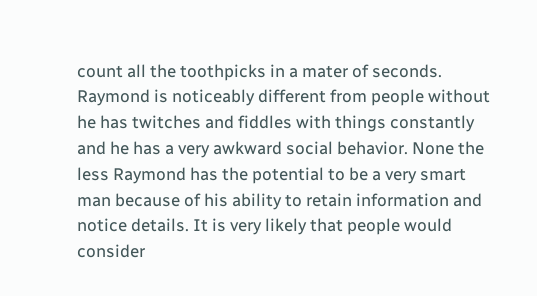count all the toothpicks in a mater of seconds. Raymond is noticeably different from people without he has twitches and fiddles with things constantly and he has a very awkward social behavior. None the less Raymond has the potential to be a very smart man because of his ability to retain information and notice details. It is very likely that people would consider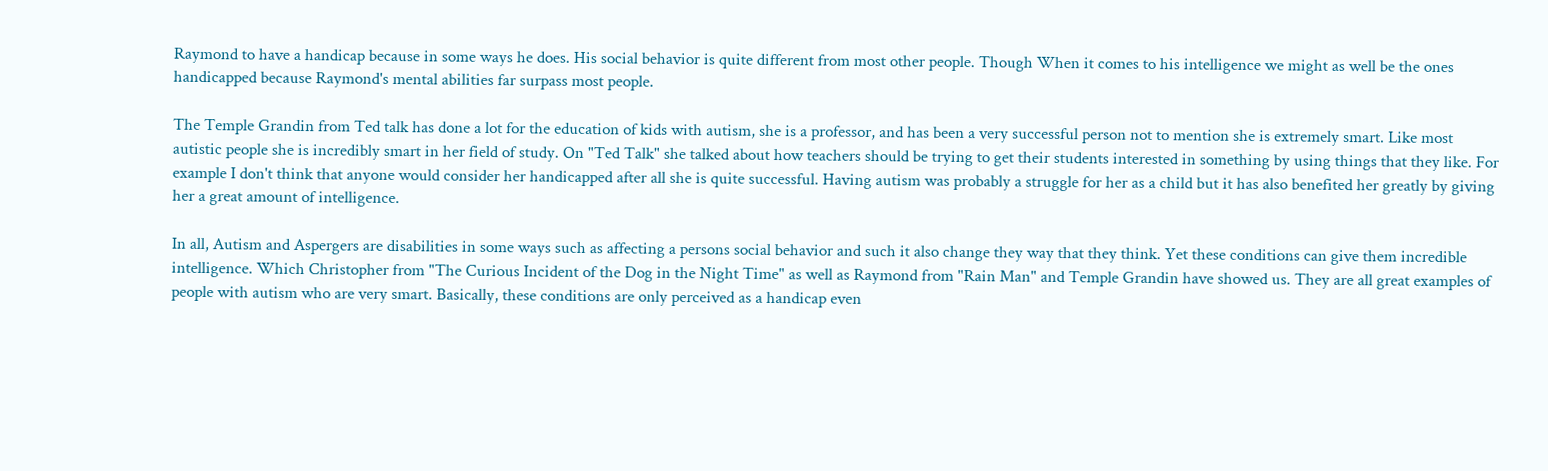Raymond to have a handicap because in some ways he does. His social behavior is quite different from most other people. Though When it comes to his intelligence we might as well be the ones handicapped because Raymond's mental abilities far surpass most people.

The Temple Grandin from Ted talk has done a lot for the education of kids with autism, she is a professor, and has been a very successful person not to mention she is extremely smart. Like most autistic people she is incredibly smart in her field of study. On "Ted Talk" she talked about how teachers should be trying to get their students interested in something by using things that they like. For example I don't think that anyone would consider her handicapped after all she is quite successful. Having autism was probably a struggle for her as a child but it has also benefited her greatly by giving her a great amount of intelligence.

In all, Autism and Aspergers are disabilities in some ways such as affecting a persons social behavior and such it also change they way that they think. Yet these conditions can give them incredible intelligence. Which Christopher from "The Curious Incident of the Dog in the Night Time" as well as Raymond from "Rain Man" and Temple Grandin have showed us. They are all great examples of people with autism who are very smart. Basically, these conditions are only perceived as a handicap even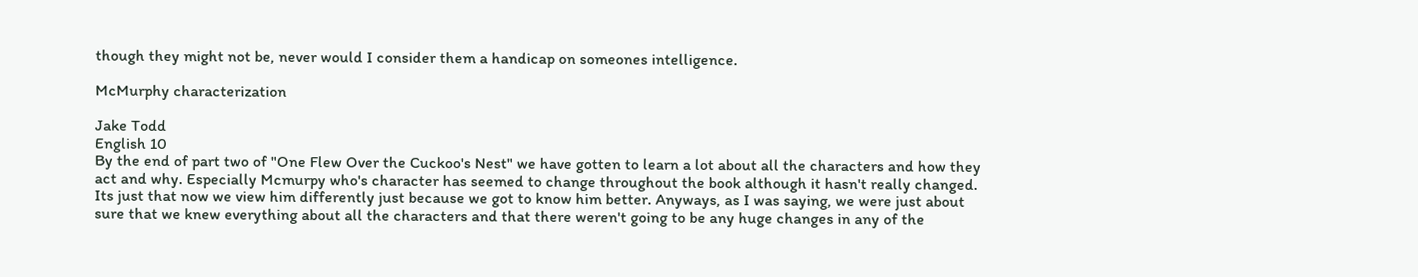though they might not be, never would I consider them a handicap on someones intelligence.

McMurphy characterization

Jake Todd
English 10
By the end of part two of "One Flew Over the Cuckoo's Nest" we have gotten to learn a lot about all the characters and how they act and why. Especially Mcmurpy who's character has seemed to change throughout the book although it hasn't really changed. Its just that now we view him differently just because we got to know him better. Anyways, as I was saying, we were just about sure that we knew everything about all the characters and that there weren't going to be any huge changes in any of the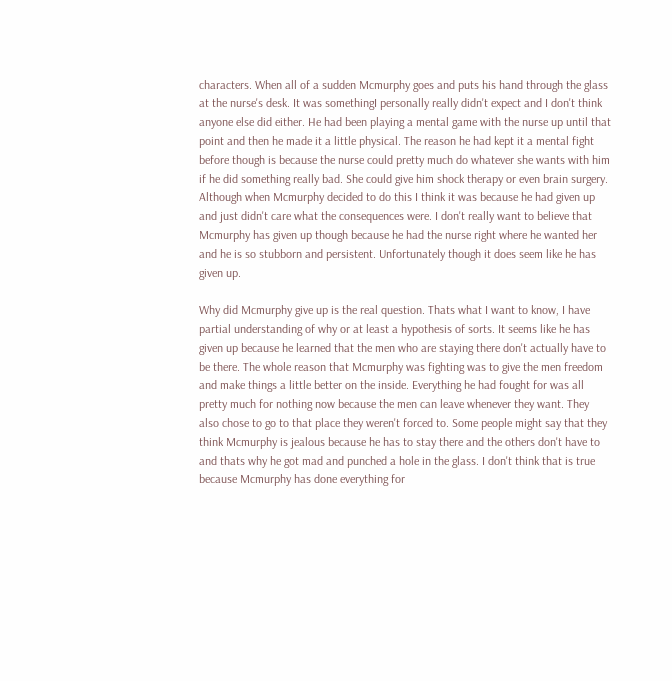characters. When all of a sudden Mcmurphy goes and puts his hand through the glass at the nurse's desk. It was somethingI personally really didn't expect and I don't think anyone else did either. He had been playing a mental game with the nurse up until that point and then he made it a little physical. The reason he had kept it a mental fight before though is because the nurse could pretty much do whatever she wants with him if he did something really bad. She could give him shock therapy or even brain surgery. Although when Mcmurphy decided to do this I think it was because he had given up and just didn't care what the consequences were. I don't really want to believe that Mcmurphy has given up though because he had the nurse right where he wanted her and he is so stubborn and persistent. Unfortunately though it does seem like he has given up.

Why did Mcmurphy give up is the real question. Thats what I want to know, I have partial understanding of why or at least a hypothesis of sorts. It seems like he has given up because he learned that the men who are staying there don't actually have to be there. The whole reason that Mcmurphy was fighting was to give the men freedom and make things a little better on the inside. Everything he had fought for was all pretty much for nothing now because the men can leave whenever they want. They also chose to go to that place they weren't forced to. Some people might say that they think Mcmurphy is jealous because he has to stay there and the others don't have to and thats why he got mad and punched a hole in the glass. I don't think that is true because Mcmurphy has done everything for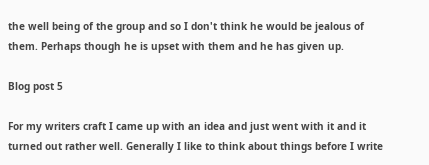the well being of the group and so I don't think he would be jealous of them. Perhaps though he is upset with them and he has given up.

Blog post 5

For my writers craft I came up with an idea and just went with it and it turned out rather well. Generally I like to think about things before I write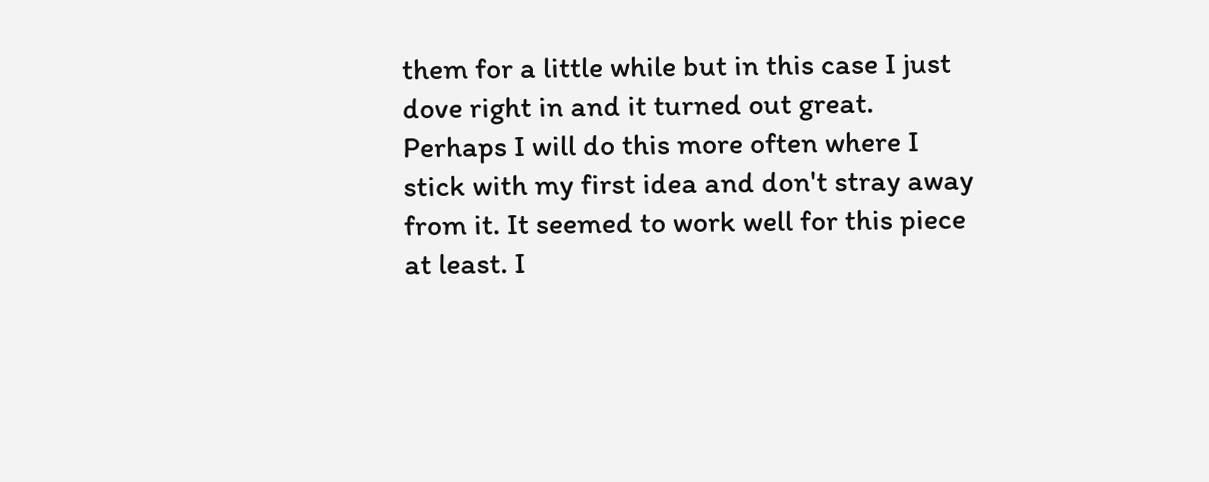them for a little while but in this case I just dove right in and it turned out great. Perhaps I will do this more often where I stick with my first idea and don't stray away from it. It seemed to work well for this piece at least. I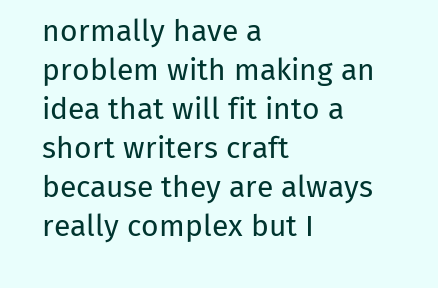normally have a problem with making an idea that will fit into a short writers craft because they are always really complex but I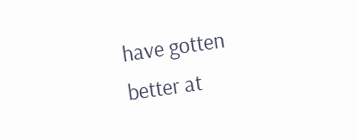have gotten better at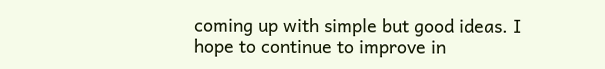coming up with simple but good ideas. I hope to continue to improve in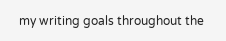my writing goals throughout the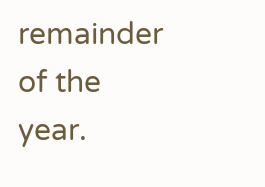remainder of the year.